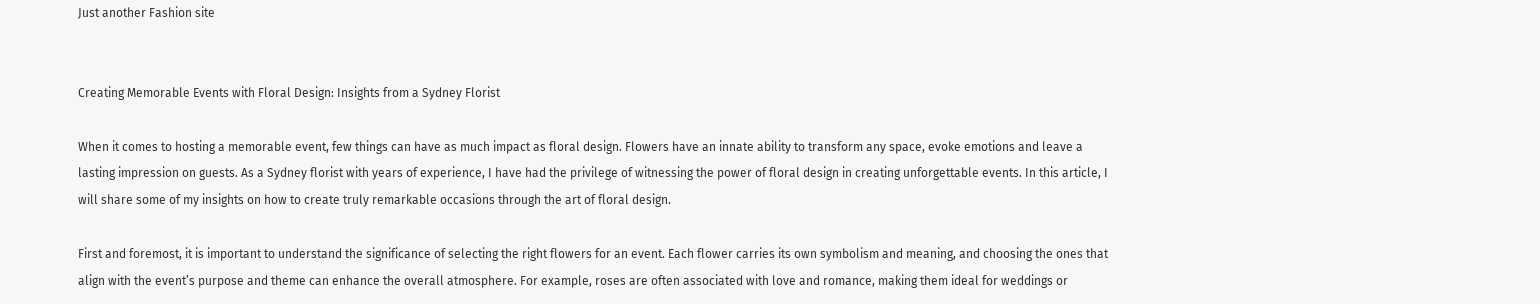Just another Fashion site


Creating Memorable Events with Floral Design: Insights from a Sydney Florist

When it comes to hosting a memorable event, few things can have as much impact as floral design. Flowers have an innate ability to transform any space, evoke emotions and leave a lasting impression on guests. As a Sydney florist with years of experience, I have had the privilege of witnessing the power of floral design in creating unforgettable events. In this article, I will share some of my insights on how to create truly remarkable occasions through the art of floral design.

First and foremost, it is important to understand the significance of selecting the right flowers for an event. Each flower carries its own symbolism and meaning, and choosing the ones that align with the event’s purpose and theme can enhance the overall atmosphere. For example, roses are often associated with love and romance, making them ideal for weddings or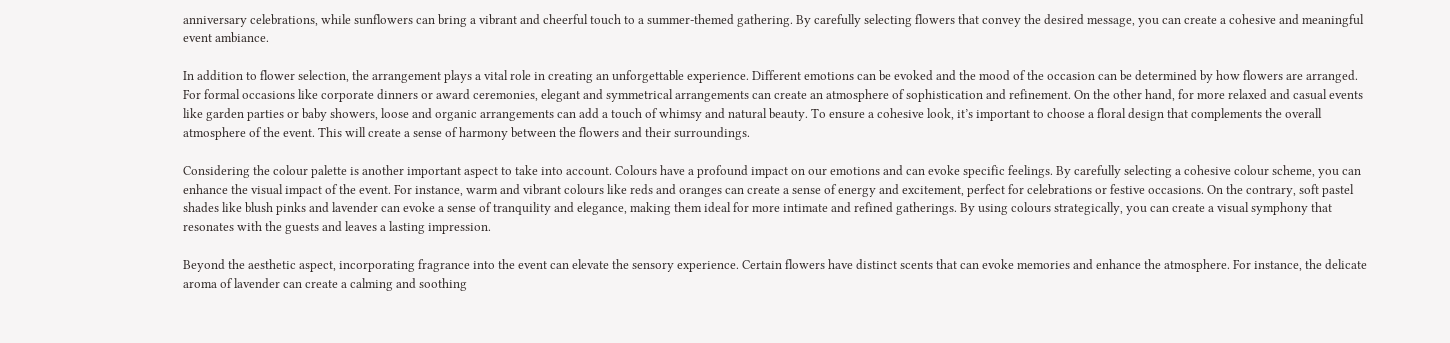anniversary celebrations, while sunflowers can bring a vibrant and cheerful touch to a summer-themed gathering. By carefully selecting flowers that convey the desired message, you can create a cohesive and meaningful event ambiance.

In addition to flower selection, the arrangement plays a vital role in creating an unforgettable experience. Different emotions can be evoked and the mood of the occasion can be determined by how flowers are arranged. For formal occasions like corporate dinners or award ceremonies, elegant and symmetrical arrangements can create an atmosphere of sophistication and refinement. On the other hand, for more relaxed and casual events like garden parties or baby showers, loose and organic arrangements can add a touch of whimsy and natural beauty. To ensure a cohesive look, it’s important to choose a floral design that complements the overall atmosphere of the event. This will create a sense of harmony between the flowers and their surroundings.

Considering the colour palette is another important aspect to take into account. Colours have a profound impact on our emotions and can evoke specific feelings. By carefully selecting a cohesive colour scheme, you can enhance the visual impact of the event. For instance, warm and vibrant colours like reds and oranges can create a sense of energy and excitement, perfect for celebrations or festive occasions. On the contrary, soft pastel shades like blush pinks and lavender can evoke a sense of tranquility and elegance, making them ideal for more intimate and refined gatherings. By using colours strategically, you can create a visual symphony that resonates with the guests and leaves a lasting impression.

Beyond the aesthetic aspect, incorporating fragrance into the event can elevate the sensory experience. Certain flowers have distinct scents that can evoke memories and enhance the atmosphere. For instance, the delicate aroma of lavender can create a calming and soothing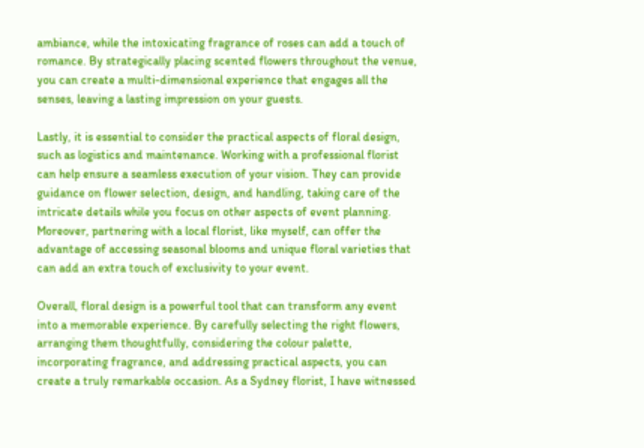ambiance, while the intoxicating fragrance of roses can add a touch of romance. By strategically placing scented flowers throughout the venue, you can create a multi-dimensional experience that engages all the senses, leaving a lasting impression on your guests.

Lastly, it is essential to consider the practical aspects of floral design, such as logistics and maintenance. Working with a professional florist can help ensure a seamless execution of your vision. They can provide guidance on flower selection, design, and handling, taking care of the intricate details while you focus on other aspects of event planning. Moreover, partnering with a local florist, like myself, can offer the advantage of accessing seasonal blooms and unique floral varieties that can add an extra touch of exclusivity to your event.

Overall, floral design is a powerful tool that can transform any event into a memorable experience. By carefully selecting the right flowers, arranging them thoughtfully, considering the colour palette, incorporating fragrance, and addressing practical aspects, you can create a truly remarkable occasion. As a Sydney florist, I have witnessed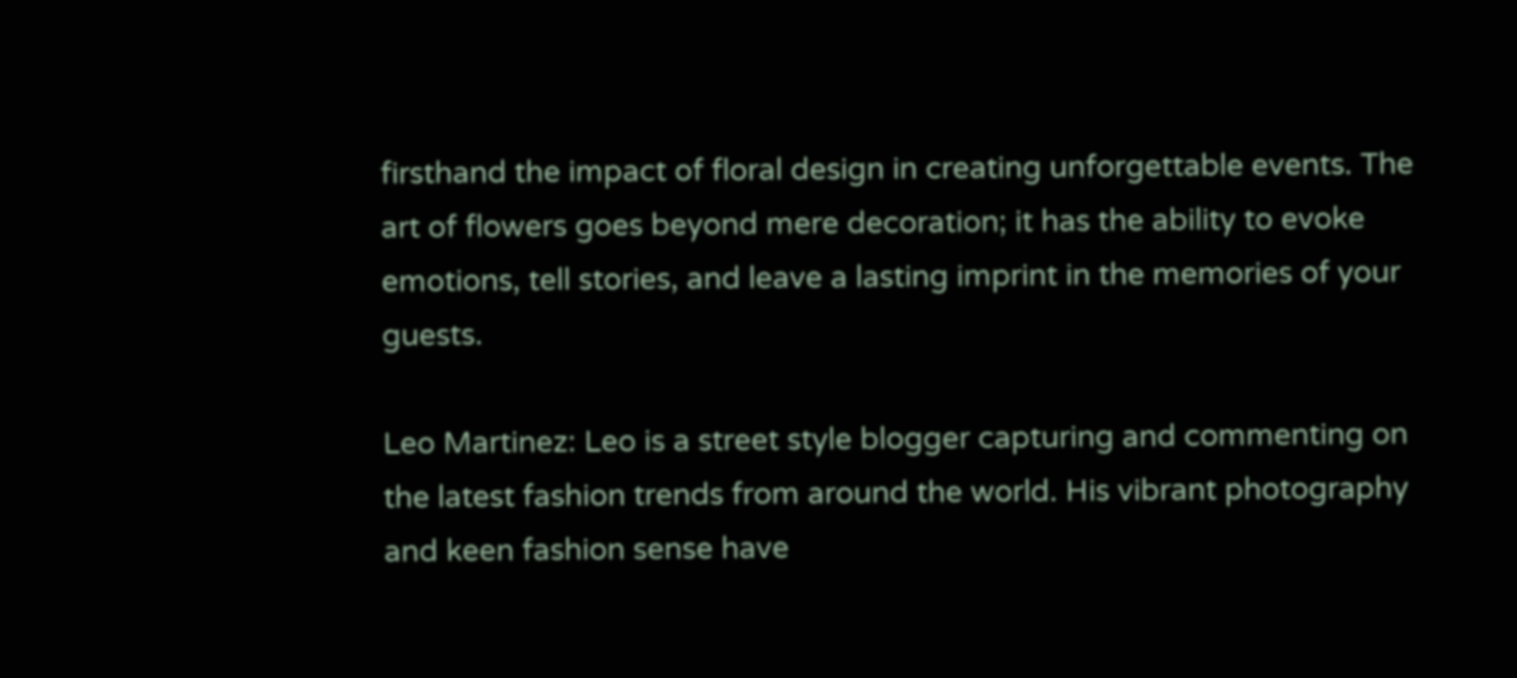firsthand the impact of floral design in creating unforgettable events. The art of flowers goes beyond mere decoration; it has the ability to evoke emotions, tell stories, and leave a lasting imprint in the memories of your guests.

Leo Martinez: Leo is a street style blogger capturing and commenting on the latest fashion trends from around the world. His vibrant photography and keen fashion sense have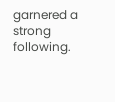garnered a strong following.